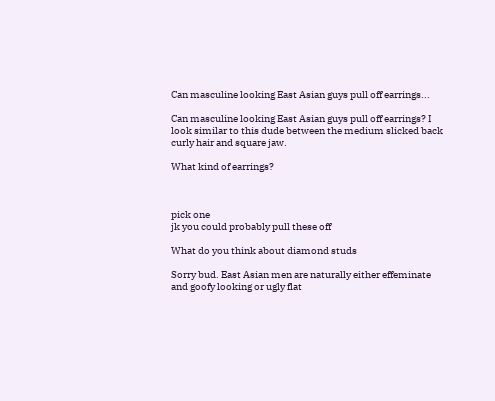Can masculine looking East Asian guys pull off earrings...

Can masculine looking East Asian guys pull off earrings? I look similar to this dude between the medium slicked back curly hair and square jaw.

What kind of earrings?



pick one
jk you could probably pull these off

What do you think about diamond studs

Sorry bud. East Asian men are naturally either effeminate and goofy looking or ugly flat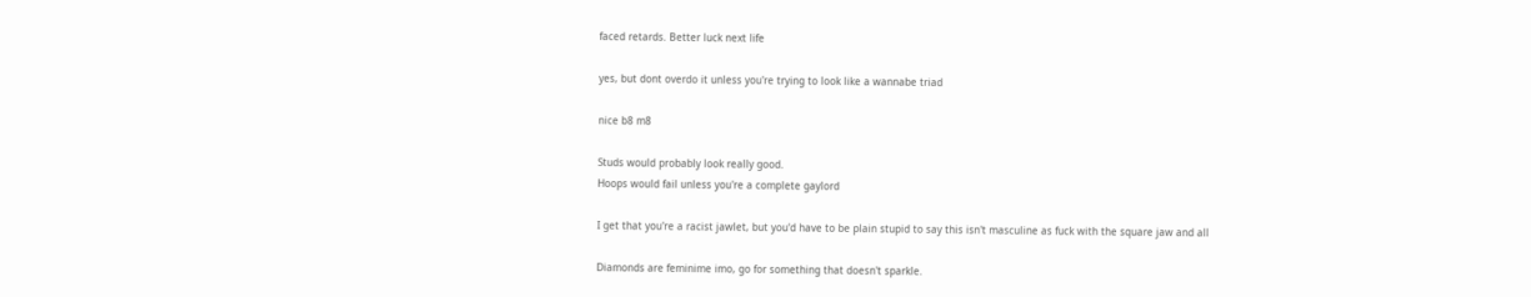faced retards. Better luck next life

yes, but dont overdo it unless you're trying to look like a wannabe triad

nice b8 m8

Studs would probably look really good.
Hoops would fail unless you're a complete gaylord

I get that you're a racist jawlet, but you'd have to be plain stupid to say this isn't masculine as fuck with the square jaw and all

Diamonds are feminime imo, go for something that doesn't sparkle.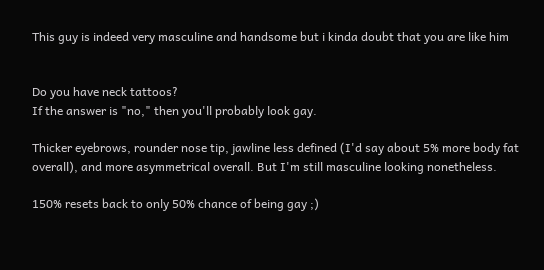This guy is indeed very masculine and handsome but i kinda doubt that you are like him


Do you have neck tattoos?
If the answer is "no," then you'll probably look gay.

Thicker eyebrows, rounder nose tip, jawline less defined (I'd say about 5% more body fat overall), and more asymmetrical overall. But I'm still masculine looking nonetheless.

150% resets back to only 50% chance of being gay ;)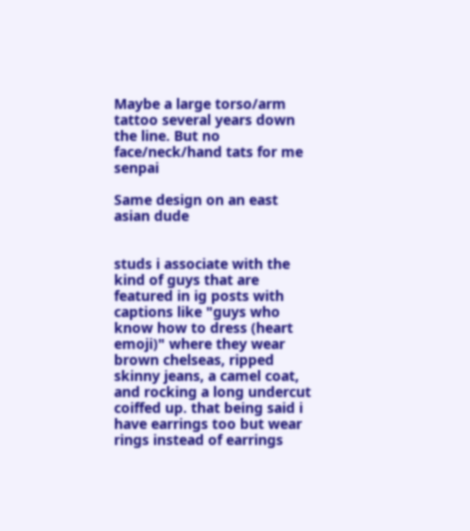Maybe a large torso/arm tattoo several years down the line. But no face/neck/hand tats for me senpai

Same design on an east asian dude


studs i associate with the kind of guys that are featured in ig posts with captions like "guys who know how to dress (heart emoji)" where they wear brown chelseas, ripped skinny jeans, a camel coat, and rocking a long undercut coiffed up. that being said i have earrings too but wear rings instead of earrings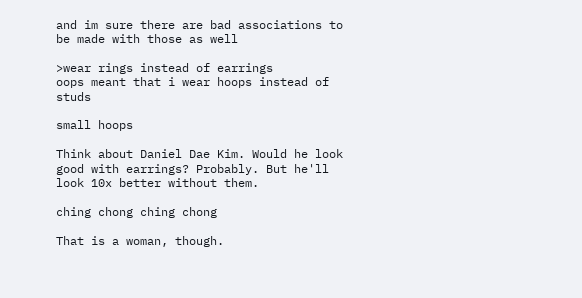and im sure there are bad associations to be made with those as well

>wear rings instead of earrings
oops meant that i wear hoops instead of studs

small hoops

Think about Daniel Dae Kim. Would he look good with earrings? Probably. But he'll look 10x better without them.

ching chong ching chong

That is a woman, though.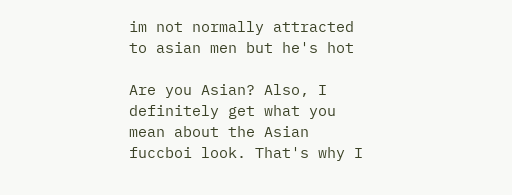im not normally attracted to asian men but he's hot

Are you Asian? Also, I definitely get what you mean about the Asian fuccboi look. That's why I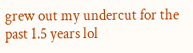grew out my undercut for the past 1.5 years lol